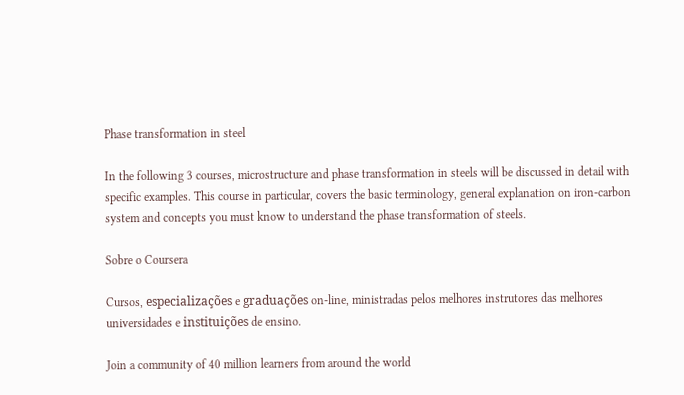Phase transformation in steel

In the following 3 courses, microstructure and phase transformation in steels will be discussed in detail with specific examples. This course in particular, covers the basic terminology, general explanation on iron-carbon system and concepts you must know to understand the phase transformation of steels.

Sobre o Coursera

Cursos, especializações e graduações on-line, ministradas pelos melhores instrutores das melhores universidades e instituições de ensino.

Join a community of 40 million learners from around the world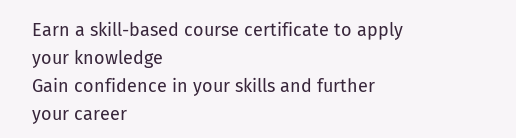Earn a skill-based course certificate to apply your knowledge
Gain confidence in your skills and further your career